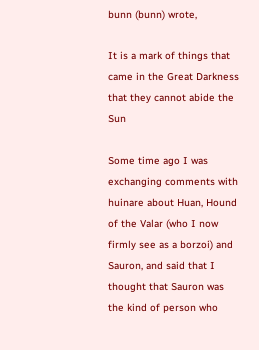bunn (bunn) wrote,

It is a mark of things that came in the Great Darkness that they cannot abide the Sun

Some time ago I was exchanging comments with huinare about Huan, Hound of the Valar (who I now firmly see as a borzoi) and Sauron, and said that I thought that Sauron was the kind of person who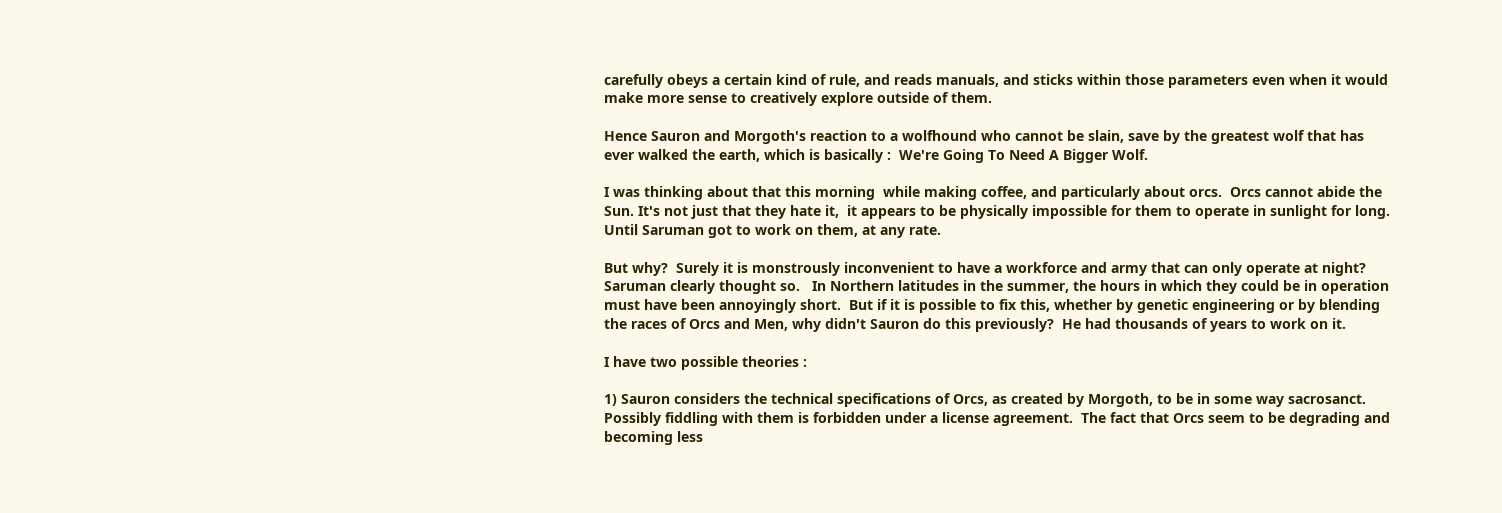carefully obeys a certain kind of rule, and reads manuals, and sticks within those parameters even when it would make more sense to creatively explore outside of them.

Hence Sauron and Morgoth's reaction to a wolfhound who cannot be slain, save by the greatest wolf that has ever walked the earth, which is basically :  We're Going To Need A Bigger Wolf.

I was thinking about that this morning  while making coffee, and particularly about orcs.  Orcs cannot abide the Sun. It's not just that they hate it,  it appears to be physically impossible for them to operate in sunlight for long.  Until Saruman got to work on them, at any rate.

But why?  Surely it is monstrously inconvenient to have a workforce and army that can only operate at night? Saruman clearly thought so.   In Northern latitudes in the summer, the hours in which they could be in operation must have been annoyingly short.  But if it is possible to fix this, whether by genetic engineering or by blending the races of Orcs and Men, why didn't Sauron do this previously?  He had thousands of years to work on it.

I have two possible theories :

1) Sauron considers the technical specifications of Orcs, as created by Morgoth, to be in some way sacrosanct.  Possibly fiddling with them is forbidden under a license agreement.  The fact that Orcs seem to be degrading and becoming less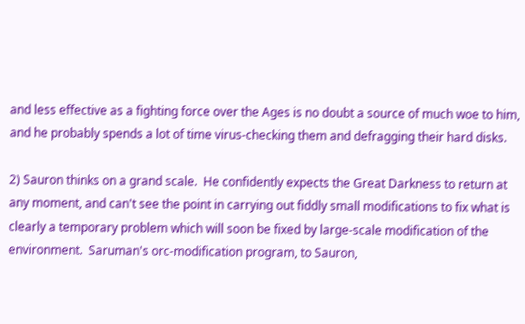and less effective as a fighting force over the Ages is no doubt a source of much woe to him, and he probably spends a lot of time virus-checking them and defragging their hard disks.

2) Sauron thinks on a grand scale.  He confidently expects the Great Darkness to return at any moment, and can't see the point in carrying out fiddly small modifications to fix what is clearly a temporary problem which will soon be fixed by large-scale modification of the environment.  Saruman's orc-modification program, to Sauron,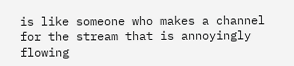is like someone who makes a channel for the stream that is annoyingly flowing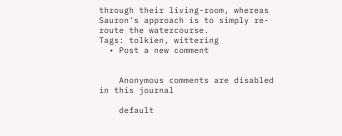through their living-room, whereas Sauron's approach is to simply re-route the watercourse.
Tags: tolkien, wittering
  • Post a new comment


    Anonymous comments are disabled in this journal

    default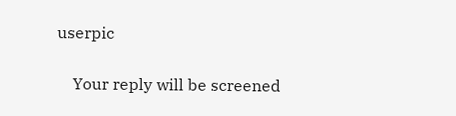userpic

    Your reply will be screened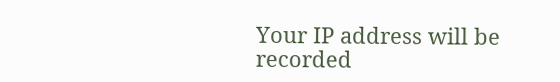Your IP address will be recorded